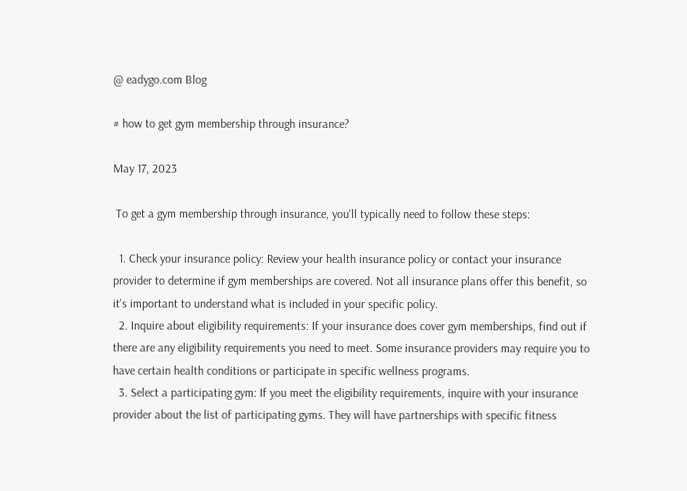@ eadygo.com Blog

# how to get gym membership through insurance?

May 17, 2023

 To get a gym membership through insurance, you'll typically need to follow these steps:

  1. Check your insurance policy: Review your health insurance policy or contact your insurance provider to determine if gym memberships are covered. Not all insurance plans offer this benefit, so it's important to understand what is included in your specific policy.
  2. Inquire about eligibility requirements: If your insurance does cover gym memberships, find out if there are any eligibility requirements you need to meet. Some insurance providers may require you to have certain health conditions or participate in specific wellness programs.
  3. Select a participating gym: If you meet the eligibility requirements, inquire with your insurance provider about the list of participating gyms. They will have partnerships with specific fitness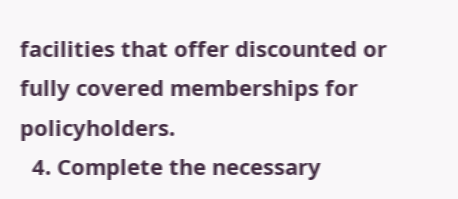facilities that offer discounted or fully covered memberships for policyholders.
  4. Complete the necessary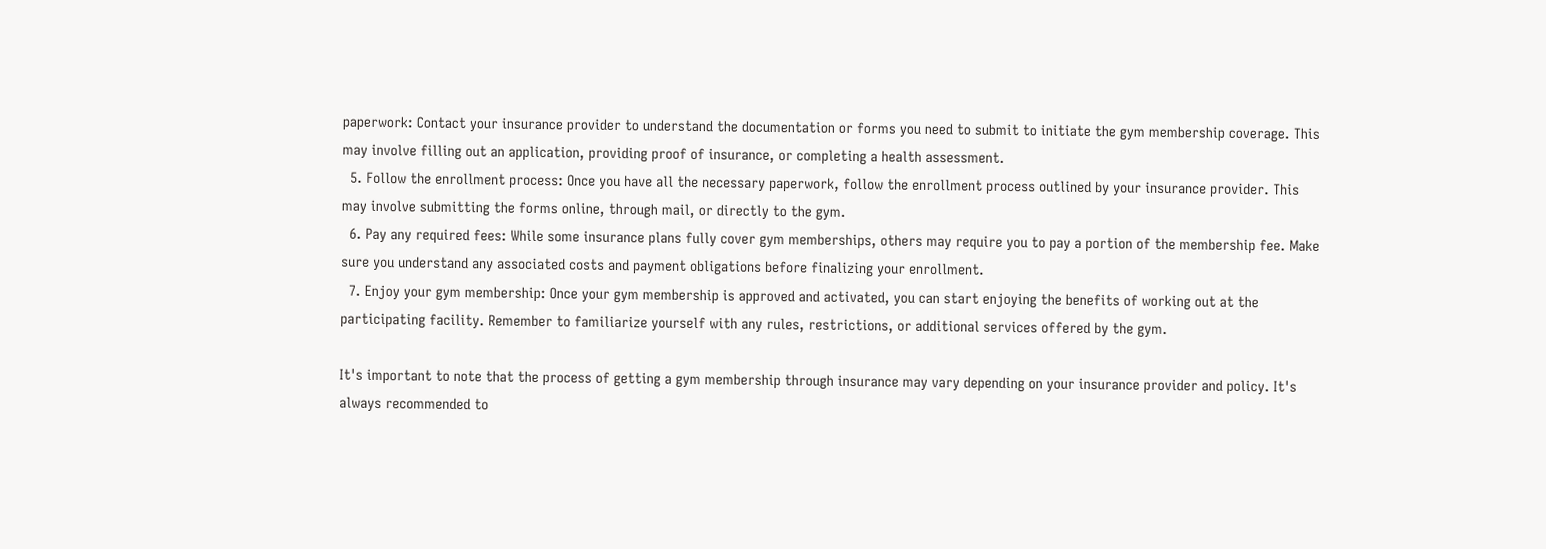paperwork: Contact your insurance provider to understand the documentation or forms you need to submit to initiate the gym membership coverage. This may involve filling out an application, providing proof of insurance, or completing a health assessment.
  5. Follow the enrollment process: Once you have all the necessary paperwork, follow the enrollment process outlined by your insurance provider. This may involve submitting the forms online, through mail, or directly to the gym.
  6. Pay any required fees: While some insurance plans fully cover gym memberships, others may require you to pay a portion of the membership fee. Make sure you understand any associated costs and payment obligations before finalizing your enrollment.
  7. Enjoy your gym membership: Once your gym membership is approved and activated, you can start enjoying the benefits of working out at the participating facility. Remember to familiarize yourself with any rules, restrictions, or additional services offered by the gym.

It's important to note that the process of getting a gym membership through insurance may vary depending on your insurance provider and policy. It's always recommended to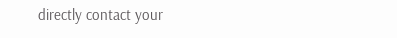directly contact your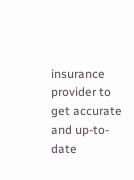insurance provider to get accurate and up-to-date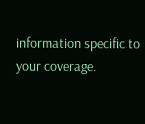information specific to your coverage.